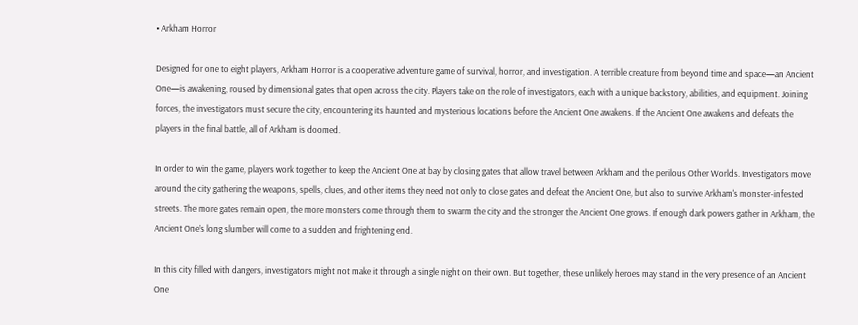• Arkham Horror

Designed for one to eight players, Arkham Horror is a cooperative adventure game of survival, horror, and investigation. A terrible creature from beyond time and space—an Ancient One—is awakening, roused by dimensional gates that open across the city. Players take on the role of investigators, each with a unique backstory, abilities, and equipment. Joining forces, the investigators must secure the city, encountering its haunted and mysterious locations before the Ancient One awakens. If the Ancient One awakens and defeats the players in the final battle, all of Arkham is doomed.

In order to win the game, players work together to keep the Ancient One at bay by closing gates that allow travel between Arkham and the perilous Other Worlds. Investigators move around the city gathering the weapons, spells, clues, and other items they need not only to close gates and defeat the Ancient One, but also to survive Arkham's monster-infested streets. The more gates remain open, the more monsters come through them to swarm the city and the stronger the Ancient One grows. If enough dark powers gather in Arkham, the Ancient One’s long slumber will come to a sudden and frightening end.

In this city filled with dangers, investigators might not make it through a single night on their own. But together, these unlikely heroes may stand in the very presence of an Ancient One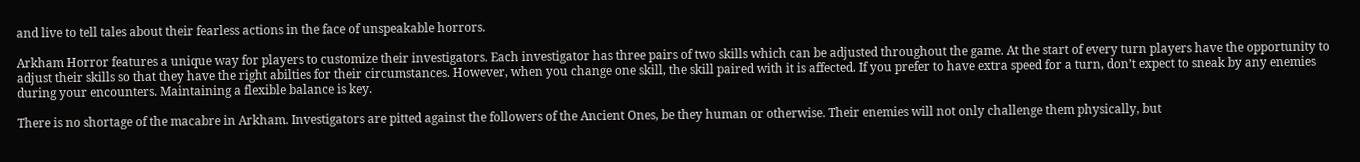and live to tell tales about their fearless actions in the face of unspeakable horrors.

Arkham Horror features a unique way for players to customize their investigators. Each investigator has three pairs of two skills which can be adjusted throughout the game. At the start of every turn players have the opportunity to adjust their skills so that they have the right abilties for their circumstances. However, when you change one skill, the skill paired with it is affected. If you prefer to have extra speed for a turn, don’t expect to sneak by any enemies during your encounters. Maintaining a flexible balance is key.

There is no shortage of the macabre in Arkham. Investigators are pitted against the followers of the Ancient Ones, be they human or otherwise. Their enemies will not only challenge them physically, but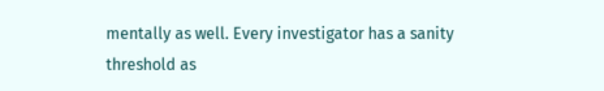mentally as well. Every investigator has a sanity threshold as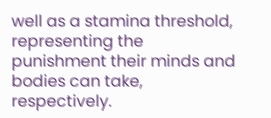well as a stamina threshold, representing the punishment their minds and bodies can take, respectively.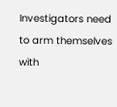Investigators need to arm themselves with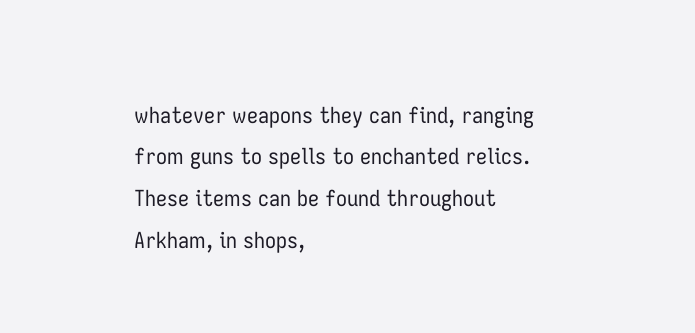whatever weapons they can find, ranging from guns to spells to enchanted relics. These items can be found throughout Arkham, in shops,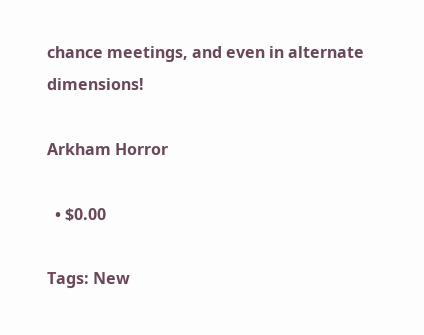chance meetings, and even in alternate dimensions!

Arkham Horror

  • $0.00

Tags: New